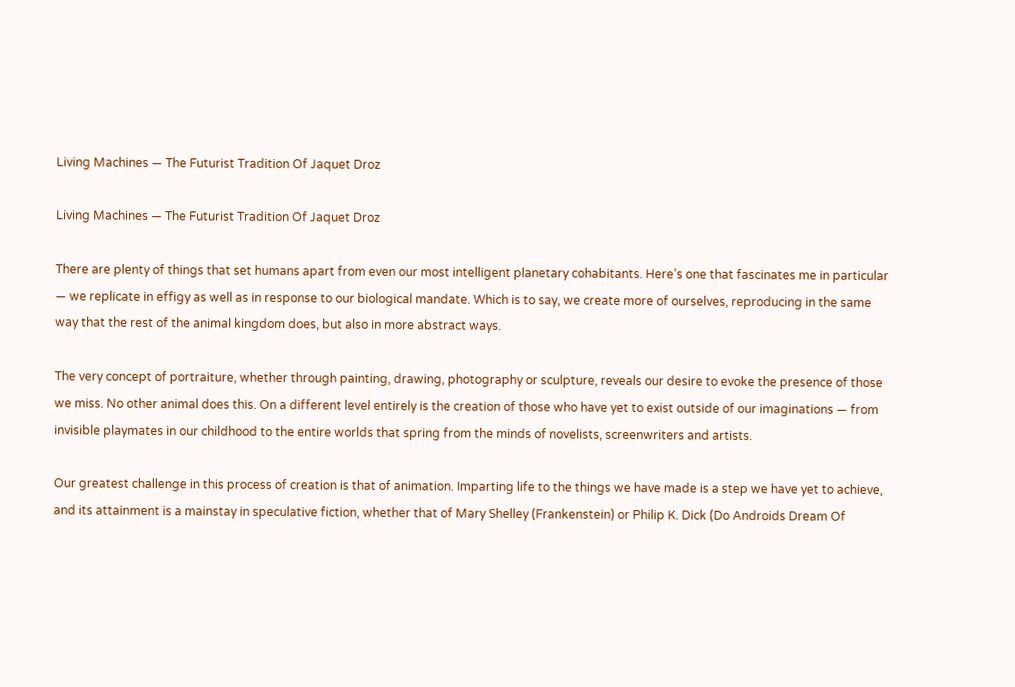Living Machines — The Futurist Tradition Of Jaquet Droz

Living Machines — The Futurist Tradition Of Jaquet Droz

There are plenty of things that set humans apart from even our most intelligent planetary cohabitants. Here’s one that fascinates me in particular — we replicate in effigy as well as in response to our biological mandate. Which is to say, we create more of ourselves, reproducing in the same way that the rest of the animal kingdom does, but also in more abstract ways.

The very concept of portraiture, whether through painting, drawing, photography or sculpture, reveals our desire to evoke the presence of those we miss. No other animal does this. On a different level entirely is the creation of those who have yet to exist outside of our imaginations — from invisible playmates in our childhood to the entire worlds that spring from the minds of novelists, screenwriters and artists.

Our greatest challenge in this process of creation is that of animation. Imparting life to the things we have made is a step we have yet to achieve, and its attainment is a mainstay in speculative fiction, whether that of Mary Shelley (Frankenstein) or Philip K. Dick (Do Androids Dream Of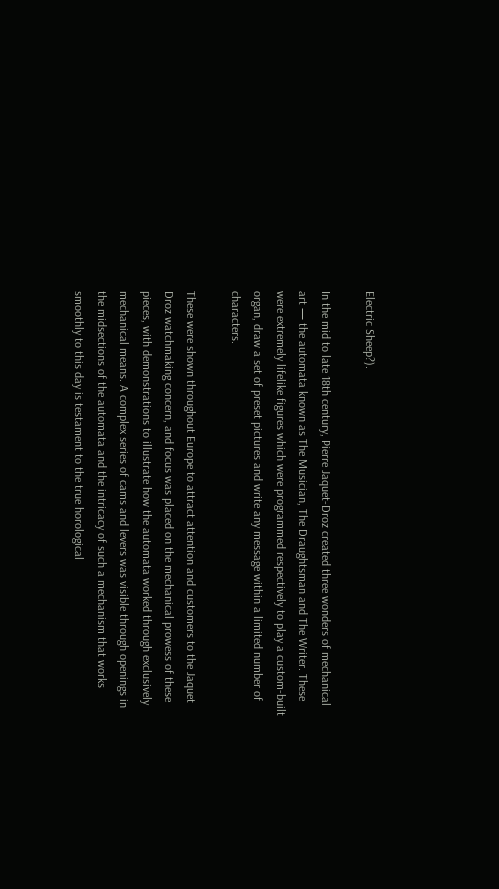Electric Sheep?).

In the mid to late 18th century, Pierre Jaquet-Droz created three wonders of mechanical art — the automata known as The Musician, The Draughtsman and The Writer. These were extremely lifelike figures which were programmed respectively to play a custom-built organ, draw a set of preset pictures and write any message within a limited number of characters.

These were shown throughout Europe to attract attention and customers to the Jaquet Droz watchmaking concern, and focus was placed on the mechanical prowess of these pieces, with demonstrations to illustrate how the automata worked through exclusively mechanical means. A complex series of cams and levers was visible through openings in the midsections of the automata and the intricacy of such a mechanism that works smoothly to this day is testament to the true horological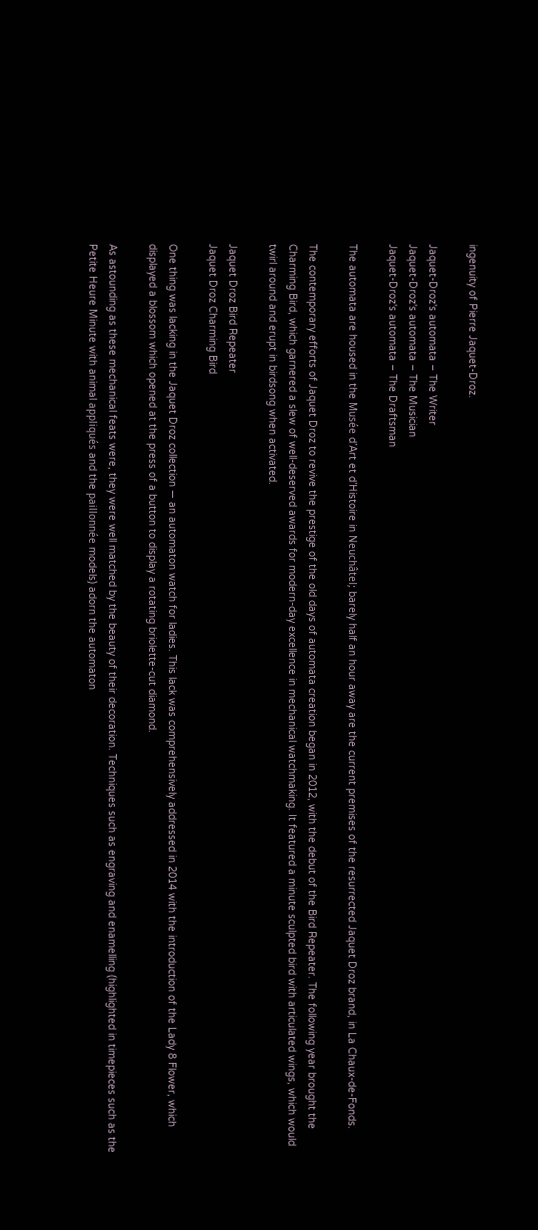ingenuity of Pierre Jaquet-Droz.

Jaquet-Droz's automata – The Writer
Jaquet-Droz's automata – The Musician
Jaquet-Droz's automata – The Draftsman

The automata are housed in the Musée d’Art et d’Histoire in Neuchâtel; barely half an hour away are the current premises of the resurrected Jaquet Droz brand, in La Chaux-de-Fonds.

The contemporary efforts of Jaquet Droz to revive the prestige of the old days of automata creation began in 2012, with the debut of the Bird Repeater. The following year brought the Charming Bird, which garnered a slew of well-deserved awards for modern-day excellence in mechanical watchmaking. It featured a minute sculpted bird with articulated wings, which would twirl around and erupt in birdsong when activated.

Jaquet Droz Bird Repeater
Jaquet Droz Charming Bird

One thing was lacking in the Jaquet Droz collection — an automaton watch for ladies. This lack was comprehensively addressed in 2014 with the introduction of the Lady 8 Flower, which displayed a blossom which opened at the press of a button to display a rotating briolette-cut diamond.

As astounding as these mechanical feats were, they were well matched by the beauty of their decoration. Techniques such as engraving and enamelling (highlighted in timepieces such as the Petite Heure Minute with animal appliqués and the paillonnée models) adorn the automaton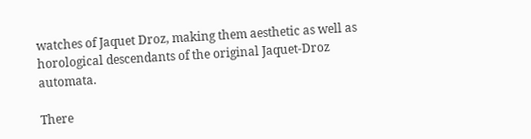watches of Jaquet Droz, making them aesthetic as well as horological descendants of the original Jaquet-Droz automata.

There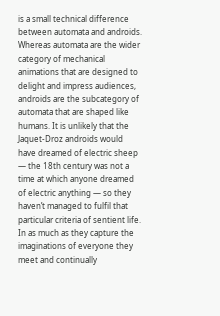is a small technical difference between automata and androids. Whereas automata are the wider category of mechanical animations that are designed to delight and impress audiences, androids are the subcategory of automata that are shaped like humans. It is unlikely that the Jaquet-Droz androids would have dreamed of electric sheep — the 18th century was not a time at which anyone dreamed of electric anything — so they haven’t managed to fulfil that particular criteria of sentient life. In as much as they capture the imaginations of everyone they meet and continually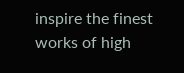inspire the finest works of high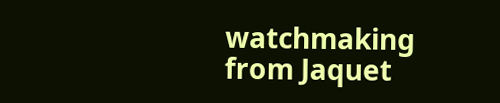watchmaking from Jaquet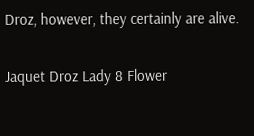Droz, however, they certainly are alive.

Jaquet Droz Lady 8 Flower